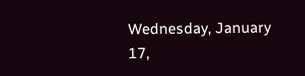Wednesday, January 17,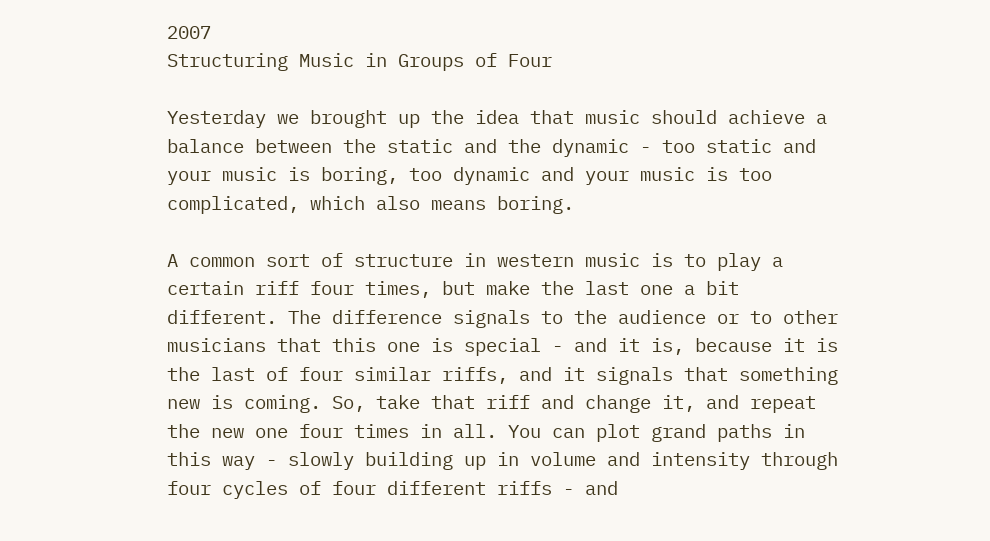2007
Structuring Music in Groups of Four

Yesterday we brought up the idea that music should achieve a balance between the static and the dynamic - too static and your music is boring, too dynamic and your music is too complicated, which also means boring.

A common sort of structure in western music is to play a certain riff four times, but make the last one a bit different. The difference signals to the audience or to other musicians that this one is special - and it is, because it is the last of four similar riffs, and it signals that something new is coming. So, take that riff and change it, and repeat the new one four times in all. You can plot grand paths in this way - slowly building up in volume and intensity through four cycles of four different riffs - and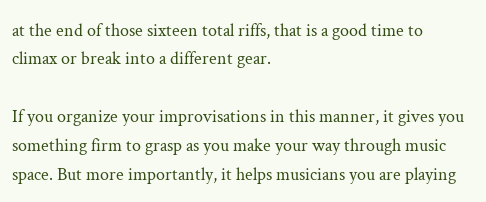at the end of those sixteen total riffs, that is a good time to climax or break into a different gear.

If you organize your improvisations in this manner, it gives you something firm to grasp as you make your way through music space. But more importantly, it helps musicians you are playing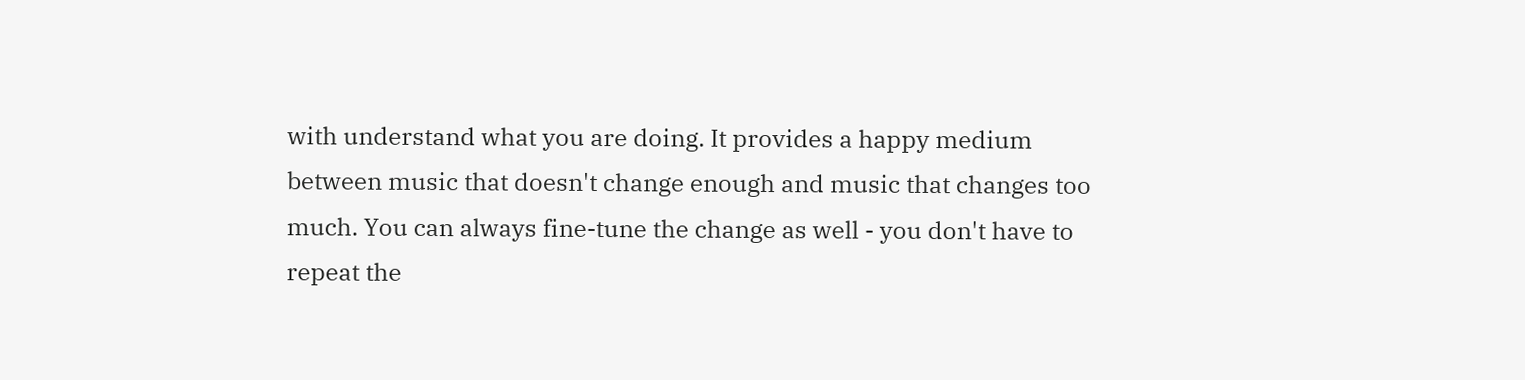with understand what you are doing. It provides a happy medium between music that doesn't change enough and music that changes too much. You can always fine-tune the change as well - you don't have to repeat the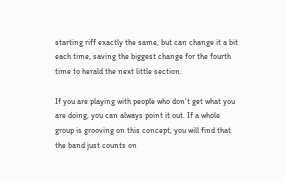starting riff exactly the same, but can change it a bit each time, saving the biggest change for the fourth time to herald the next little section.

If you are playing with people who don't get what you are doing, you can always point it out. If a whole group is grooving on this concept, you will find that the band just counts on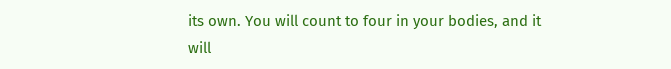its own. You will count to four in your bodies, and it will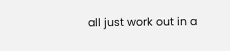all just work out in a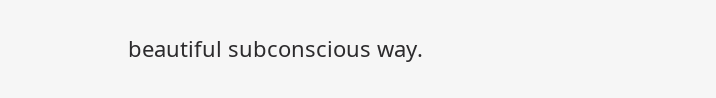beautiful subconscious way.